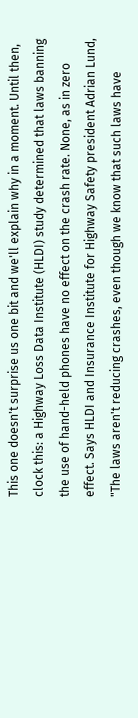This one doesn't surprise us one bit and we'll explain why in a moment. Until then, clock this: a Highway Loss Data Institute (HLDI) study determined that laws banning the use of hand-held phones have no effect on the crash rate. None, as in zero effect. Says HLDI and Insurance Institute for Highway Safety president Adrian Lund, "The laws aren't reducing crashes, even though we know that such laws have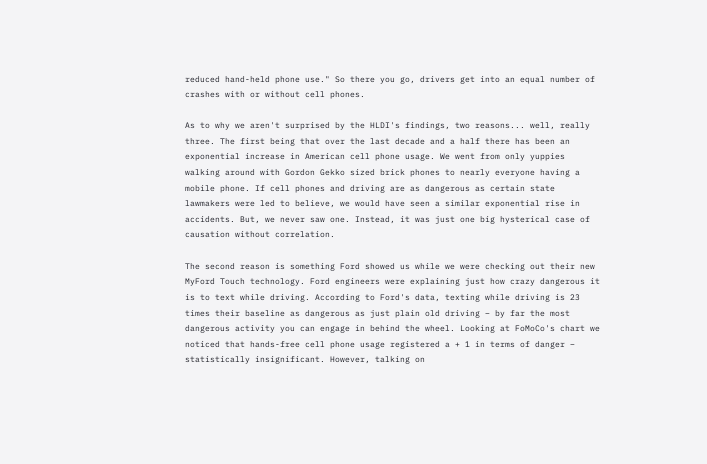reduced hand-held phone use." So there you go, drivers get into an equal number of crashes with or without cell phones.

As to why we aren't surprised by the HLDI's findings, two reasons... well, really three. The first being that over the last decade and a half there has been an exponential increase in American cell phone usage. We went from only yuppies walking around with Gordon Gekko sized brick phones to nearly everyone having a mobile phone. If cell phones and driving are as dangerous as certain state lawmakers were led to believe, we would have seen a similar exponential rise in accidents. But, we never saw one. Instead, it was just one big hysterical case of causation without correlation.

The second reason is something Ford showed us while we were checking out their new MyFord Touch technology. Ford engineers were explaining just how crazy dangerous it is to text while driving. According to Ford's data, texting while driving is 23 times their baseline as dangerous as just plain old driving – by far the most dangerous activity you can engage in behind the wheel. Looking at FoMoCo's chart we noticed that hands-free cell phone usage registered a + 1 in terms of danger – statistically insignificant. However, talking on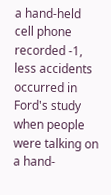a hand-held cell phone recorded -1, less accidents occurred in Ford's study when people were talking on a hand-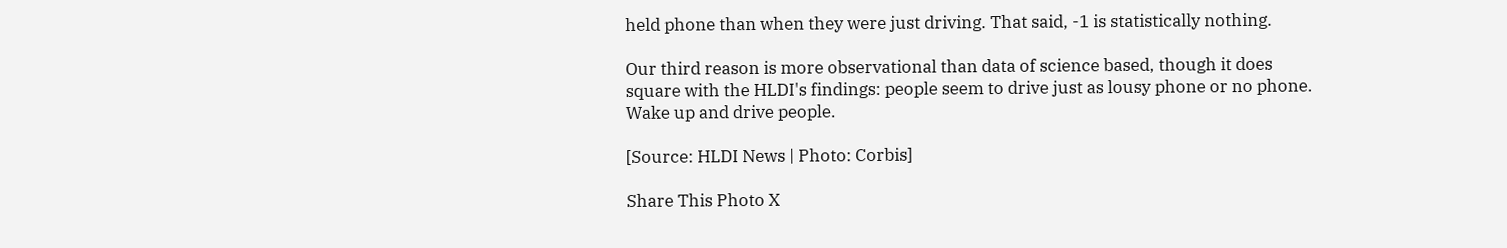held phone than when they were just driving. That said, -1 is statistically nothing.

Our third reason is more observational than data of science based, though it does square with the HLDI's findings: people seem to drive just as lousy phone or no phone. Wake up and drive people.

[Source: HLDI News | Photo: Corbis]

Share This Photo X